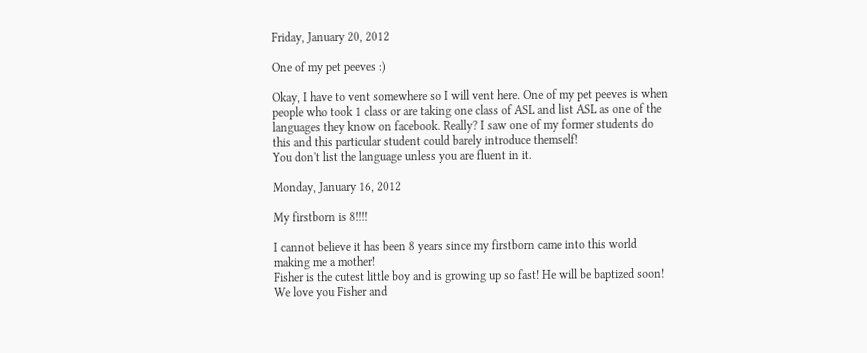Friday, January 20, 2012

One of my pet peeves :)

Okay, I have to vent somewhere so I will vent here. One of my pet peeves is when people who took 1 class or are taking one class of ASL and list ASL as one of the languages they know on facebook. Really? I saw one of my former students do this and this particular student could barely introduce themself!
You don't list the language unless you are fluent in it.

Monday, January 16, 2012

My firstborn is 8!!!!

I cannot believe it has been 8 years since my firstborn came into this world making me a mother!
Fisher is the cutest little boy and is growing up so fast! He will be baptized soon!
We love you Fisher and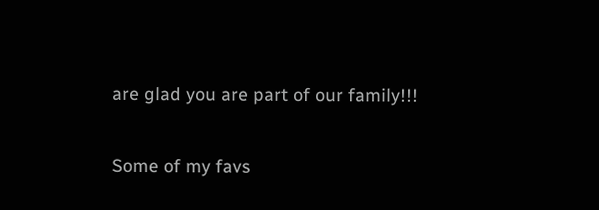are glad you are part of our family!!!

Some of my favs